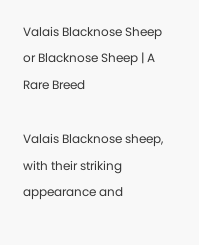Valais Blacknose Sheep or Blacknose Sheep | A Rare Breed

Valais Blacknose sheep, with their striking appearance and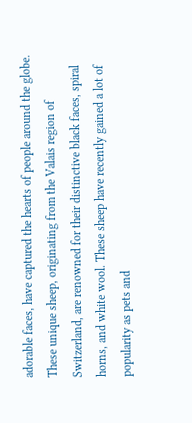adorable faces, have captured the hearts of people around the globe. These unique sheep, originating from the Valais region of Switzerland, are renowned for their distinctive black faces, spiral horns, and white wool. These sheep have recently gained a lot of popularity as pets and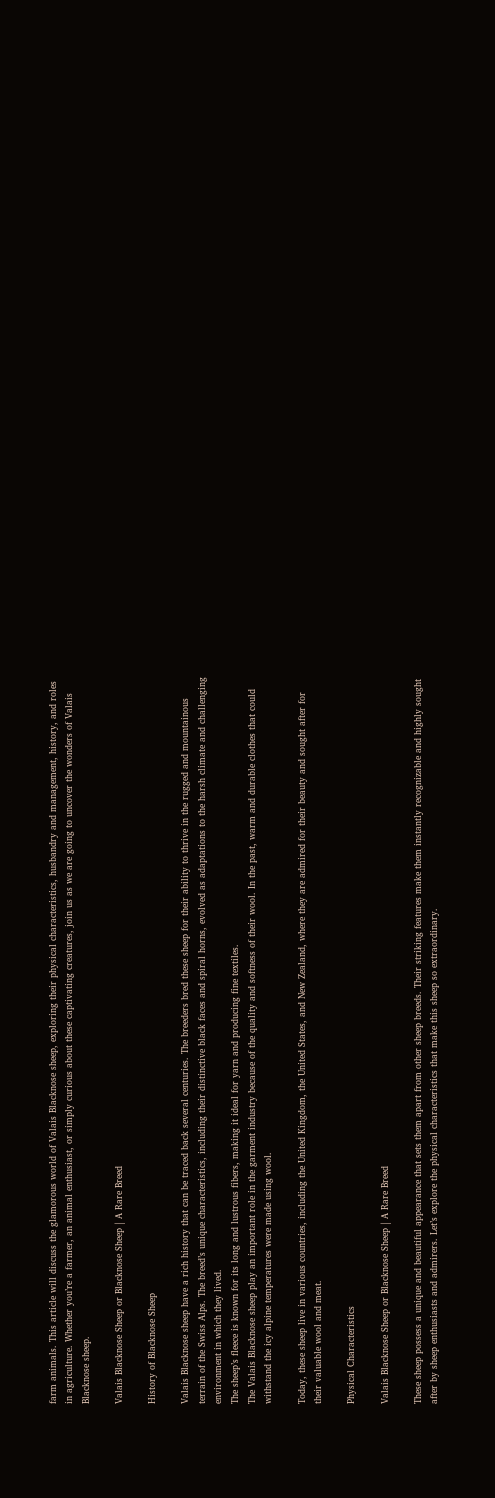farm animals. This article will discuss the glamorous world of Valais Blacknose sheep, exploring their physical characteristics, husbandry and management, history, and roles in agriculture. Whether you’re a farmer, an animal enthusiast, or simply curious about these captivating creatures, join us as we are going to uncover the wonders of Valais Blacknose sheep.

Valais Blacknose Sheep or Blacknose Sheep | A Rare Breed

History of Blacknose Sheep

Valais Blacknose sheep have a rich history that can be traced back several centuries. The breeders bred these sheep for their ability to thrive in the rugged and mountainous terrain of the Swiss Alps. The breed’s unique characteristics, including their distinctive black faces and spiral horns, evolved as adaptations to the harsh climate and challenging environment in which they lived.
The sheep’s fleece is known for its long and lustrous fibers, making it ideal for yarn and producing fine textiles.
The Valais Blacknose sheep play an important role in the garment industry because of the quality and softness of their wool. In the past, warm and durable clothes that could withstand the icy alpine temperatures were made using wool.

Today, these sheep live in various countries, including the United Kingdom, the United States, and New Zealand, where they are admired for their beauty and sought after for their valuable wool and meat.

Physical Characteristics

Valais Blacknose Sheep or Blacknose Sheep | A Rare Breed

These sheep possess a unique and beautiful appearance that sets them apart from other sheep breeds. Their striking features make them instantly recognizable and highly sought after by sheep enthusiasts and admirers. Let’s explore the physical characteristics that make this sheep so extraordinary.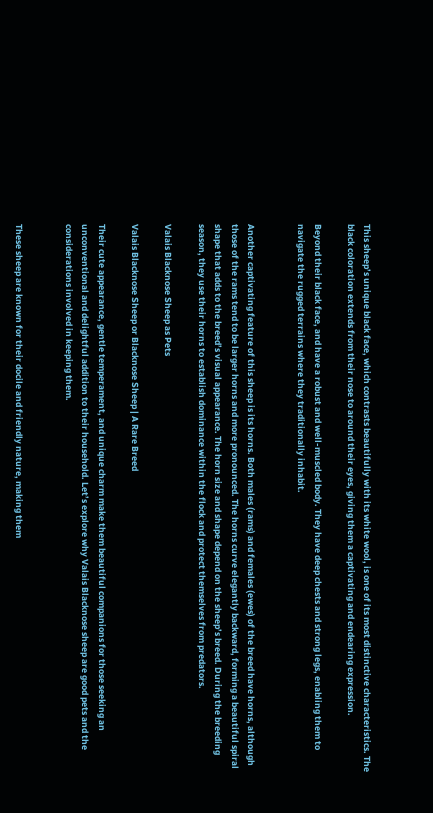This sheep’s unique black face, which contrasts beautifully with its white wool, is one of its most distinctive characteristics. The black coloration extends from their nose to around their eyes, giving them a captivating and endearing expression.

Beyond their black face, and have a robust and well-muscled body. They have deep chests and strong legs, enabling them to navigate the rugged terrains where they traditionally inhabit.


Another captivating feature of this sheep is its horns. Both males (rams) and females (ewes) of the breed have horns, although those of the rams tend to be larger horns and more pronounced. The horns curve elegantly backward, forming a beautiful spiral shape that adds to the breed’s visual appearance. The horn size and shape depend on the sheep’s breed. During the breeding season, they use their horns to establish dominance within the flock and protect themselves from predators.

Valais Blacknose Sheep as Pets

Valais Blacknose Sheep or Blacknose Sheep | A Rare Breed

Their cute appearance, gentle temperament, and unique charm make them beautiful companions for those seeking an unconventional and delightful addition to their household. Let’s explore why Valais Blacknose sheep are good pets and the considerations involved in keeping them.


These sheep are known for their docile and friendly nature, making them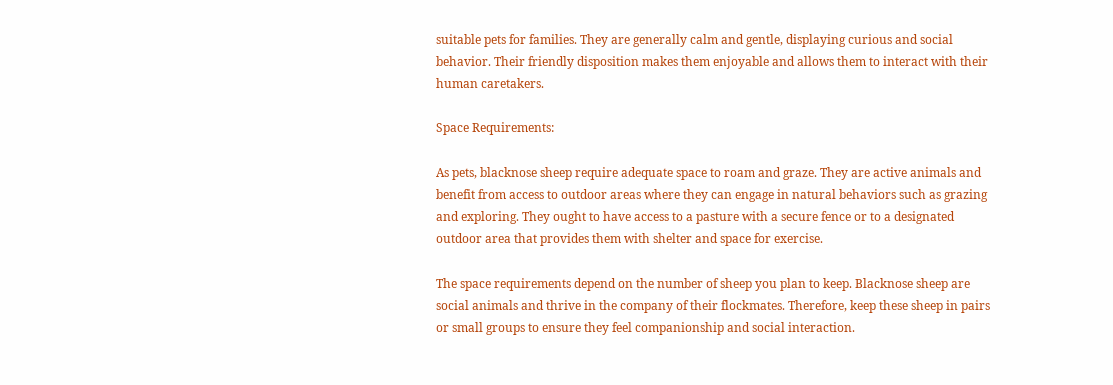suitable pets for families. They are generally calm and gentle, displaying curious and social behavior. Their friendly disposition makes them enjoyable and allows them to interact with their human caretakers.

Space Requirements:

As pets, blacknose sheep require adequate space to roam and graze. They are active animals and benefit from access to outdoor areas where they can engage in natural behaviors such as grazing and exploring. They ought to have access to a pasture with a secure fence or to a designated outdoor area that provides them with shelter and space for exercise.

The space requirements depend on the number of sheep you plan to keep. Blacknose sheep are social animals and thrive in the company of their flockmates. Therefore, keep these sheep in pairs or small groups to ensure they feel companionship and social interaction.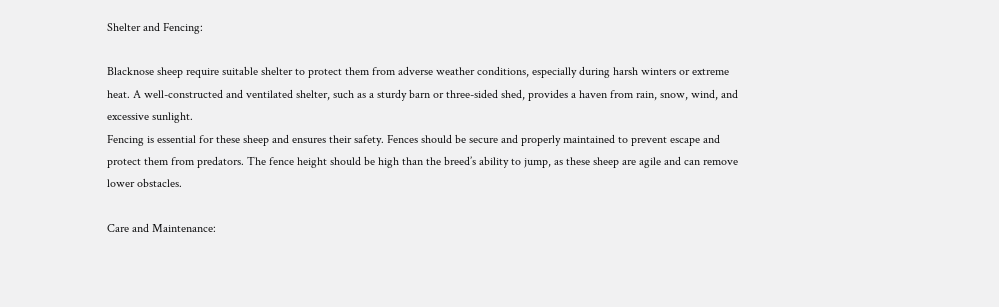Shelter and Fencing:

Blacknose sheep require suitable shelter to protect them from adverse weather conditions, especially during harsh winters or extreme heat. A well-constructed and ventilated shelter, such as a sturdy barn or three-sided shed, provides a haven from rain, snow, wind, and excessive sunlight.
Fencing is essential for these sheep and ensures their safety. Fences should be secure and properly maintained to prevent escape and protect them from predators. The fence height should be high than the breed’s ability to jump, as these sheep are agile and can remove lower obstacles.

Care and Maintenance: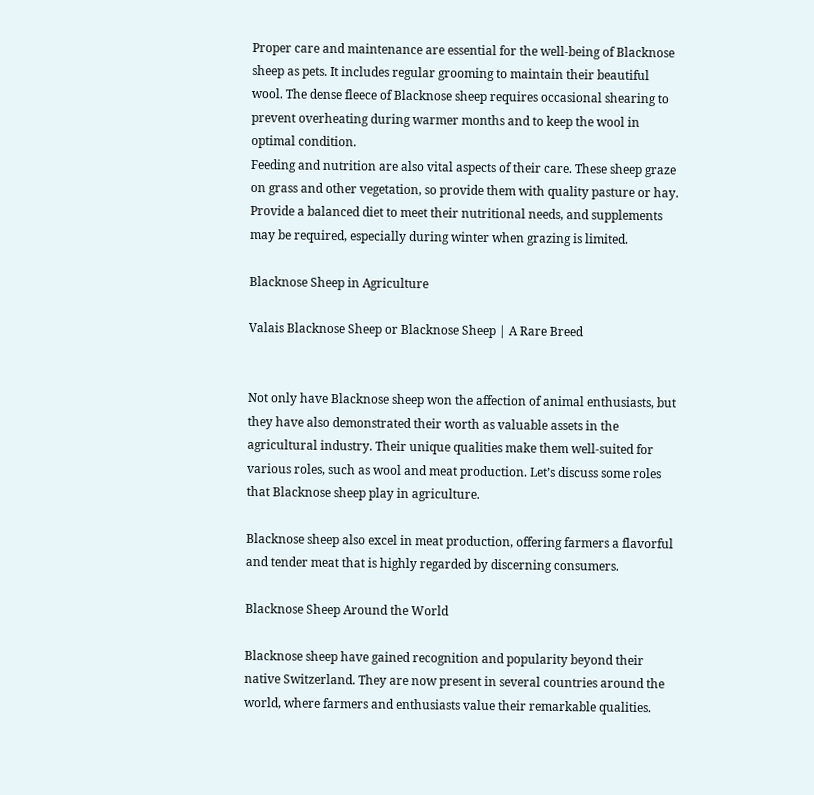Proper care and maintenance are essential for the well-being of Blacknose sheep as pets. It includes regular grooming to maintain their beautiful wool. The dense fleece of Blacknose sheep requires occasional shearing to prevent overheating during warmer months and to keep the wool in optimal condition.
Feeding and nutrition are also vital aspects of their care. These sheep graze on grass and other vegetation, so provide them with quality pasture or hay. Provide a balanced diet to meet their nutritional needs, and supplements may be required, especially during winter when grazing is limited.

Blacknose Sheep in Agriculture

Valais Blacknose Sheep or Blacknose Sheep | A Rare Breed


Not only have Blacknose sheep won the affection of animal enthusiasts, but they have also demonstrated their worth as valuable assets in the agricultural industry. Their unique qualities make them well-suited for various roles, such as wool and meat production. Let’s discuss some roles that Blacknose sheep play in agriculture.

Blacknose sheep also excel in meat production, offering farmers a flavorful and tender meat that is highly regarded by discerning consumers.

Blacknose Sheep Around the World

Blacknose sheep have gained recognition and popularity beyond their native Switzerland. They are now present in several countries around the world, where farmers and enthusiasts value their remarkable qualities.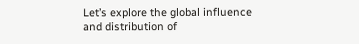Let’s explore the global influence and distribution of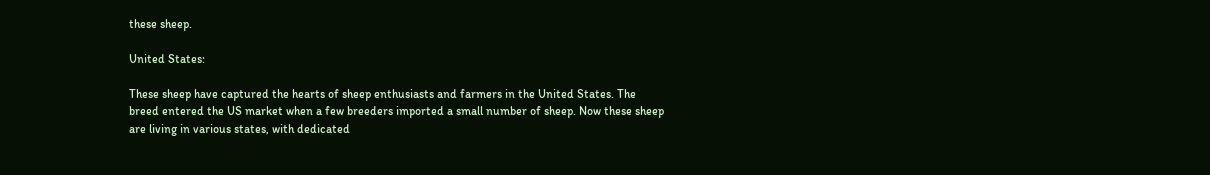these sheep.

United States:

These sheep have captured the hearts of sheep enthusiasts and farmers in the United States. The breed entered the US market when a few breeders imported a small number of sheep. Now these sheep are living in various states, with dedicated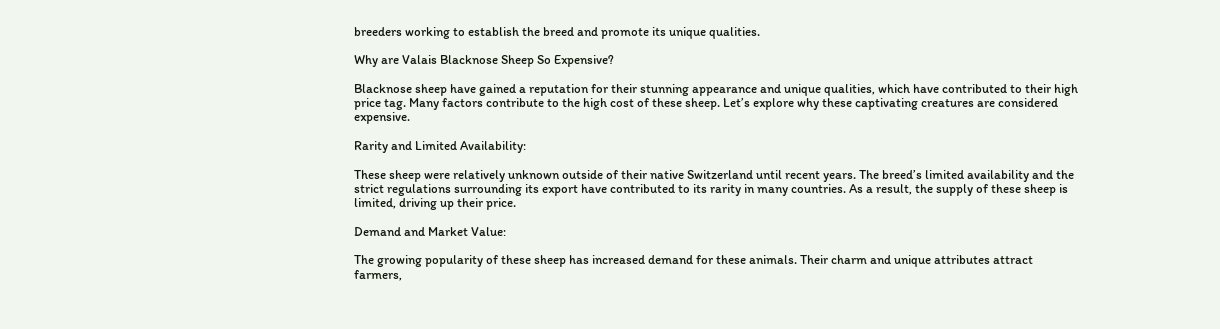breeders working to establish the breed and promote its unique qualities.

Why are Valais Blacknose Sheep So Expensive?

Blacknose sheep have gained a reputation for their stunning appearance and unique qualities, which have contributed to their high price tag. Many factors contribute to the high cost of these sheep. Let’s explore why these captivating creatures are considered expensive.

Rarity and Limited Availability:

These sheep were relatively unknown outside of their native Switzerland until recent years. The breed’s limited availability and the strict regulations surrounding its export have contributed to its rarity in many countries. As a result, the supply of these sheep is limited, driving up their price.

Demand and Market Value:

The growing popularity of these sheep has increased demand for these animals. Their charm and unique attributes attract farmers,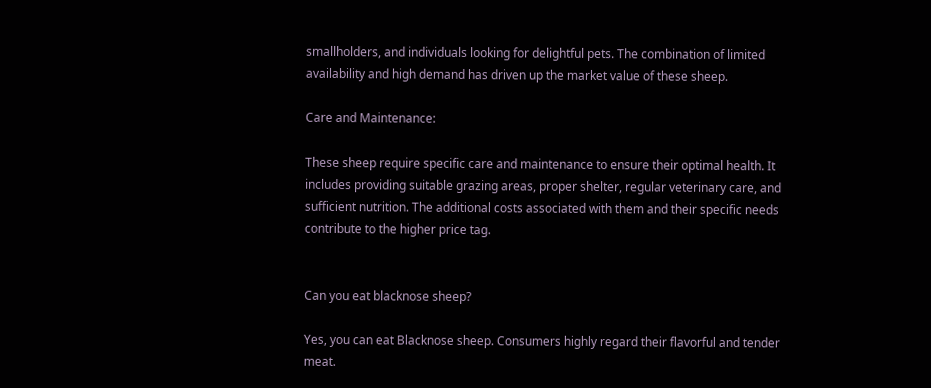smallholders, and individuals looking for delightful pets. The combination of limited availability and high demand has driven up the market value of these sheep.

Care and Maintenance:

These sheep require specific care and maintenance to ensure their optimal health. It includes providing suitable grazing areas, proper shelter, regular veterinary care, and sufficient nutrition. The additional costs associated with them and their specific needs contribute to the higher price tag.


Can you eat blacknose sheep?

Yes, you can eat Blacknose sheep. Consumers highly regard their flavorful and tender meat.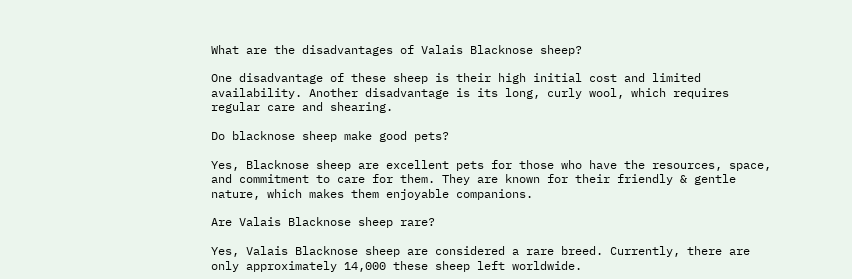What are the disadvantages of Valais Blacknose sheep?

One disadvantage of these sheep is their high initial cost and limited availability. Another disadvantage is its long, curly wool, which requires regular care and shearing.

Do blacknose sheep make good pets?

Yes, Blacknose sheep are excellent pets for those who have the resources, space, and commitment to care for them. They are known for their friendly & gentle nature, which makes them enjoyable companions.

Are Valais Blacknose sheep rare?

Yes, Valais Blacknose sheep are considered a rare breed. Currently, there are only approximately 14,000 these sheep left worldwide.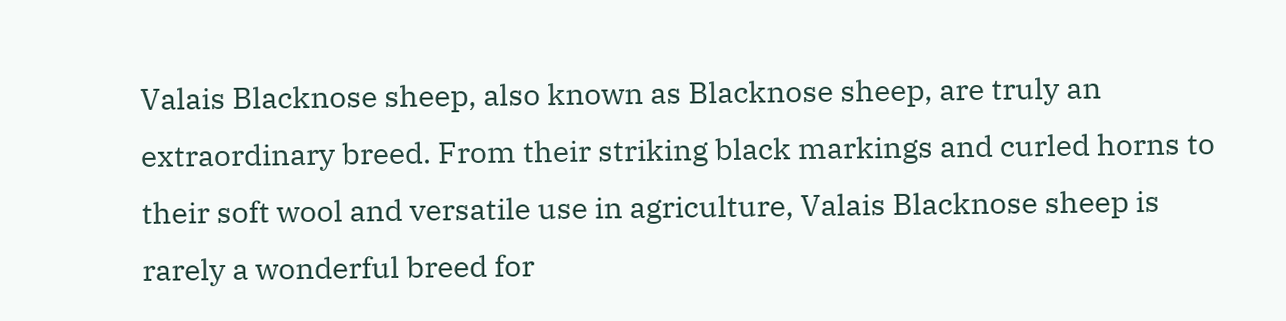Valais Blacknose sheep, also known as Blacknose sheep, are truly an extraordinary breed. From their striking black markings and curled horns to their soft wool and versatile use in agriculture, Valais Blacknose sheep is rarely a wonderful breed for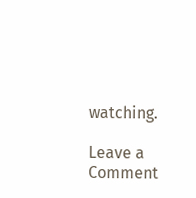watching.

Leave a Comment